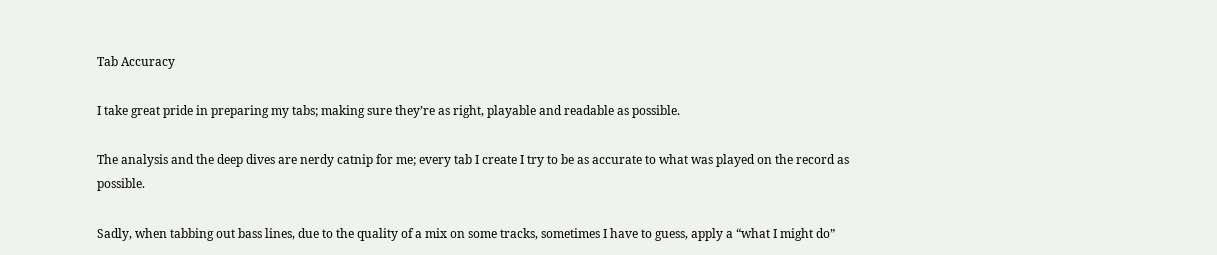Tab Accuracy

I take great pride in preparing my tabs; making sure they’re as right, playable and readable as possible.

The analysis and the deep dives are nerdy catnip for me; every tab I create I try to be as accurate to what was played on the record as possible.

Sadly, when tabbing out bass lines, due to the quality of a mix on some tracks, sometimes I have to guess, apply a “what I might do”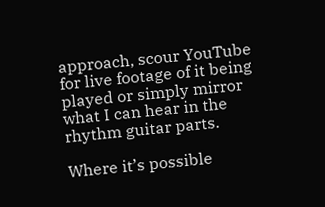approach, scour YouTube for live footage of it being played or simply mirror what I can hear in the rhythm guitar parts.

Where it’s possible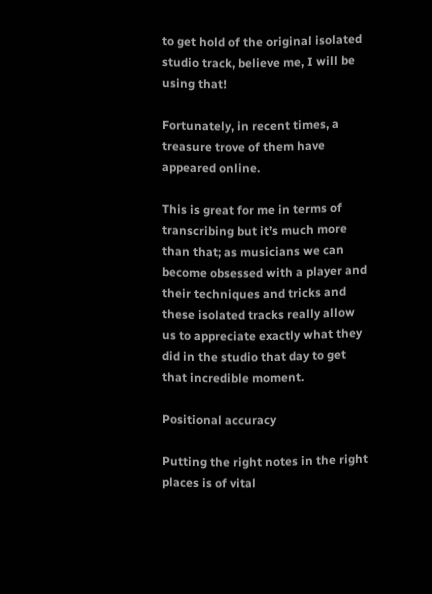to get hold of the original isolated studio track, believe me, I will be using that!

Fortunately, in recent times, a treasure trove of them have appeared online.

This is great for me in terms of transcribing but it’s much more than that; as musicians we can become obsessed with a player and their techniques and tricks and these isolated tracks really allow us to appreciate exactly what they did in the studio that day to get that incredible moment.

Positional accuracy

Putting the right notes in the right places is of vital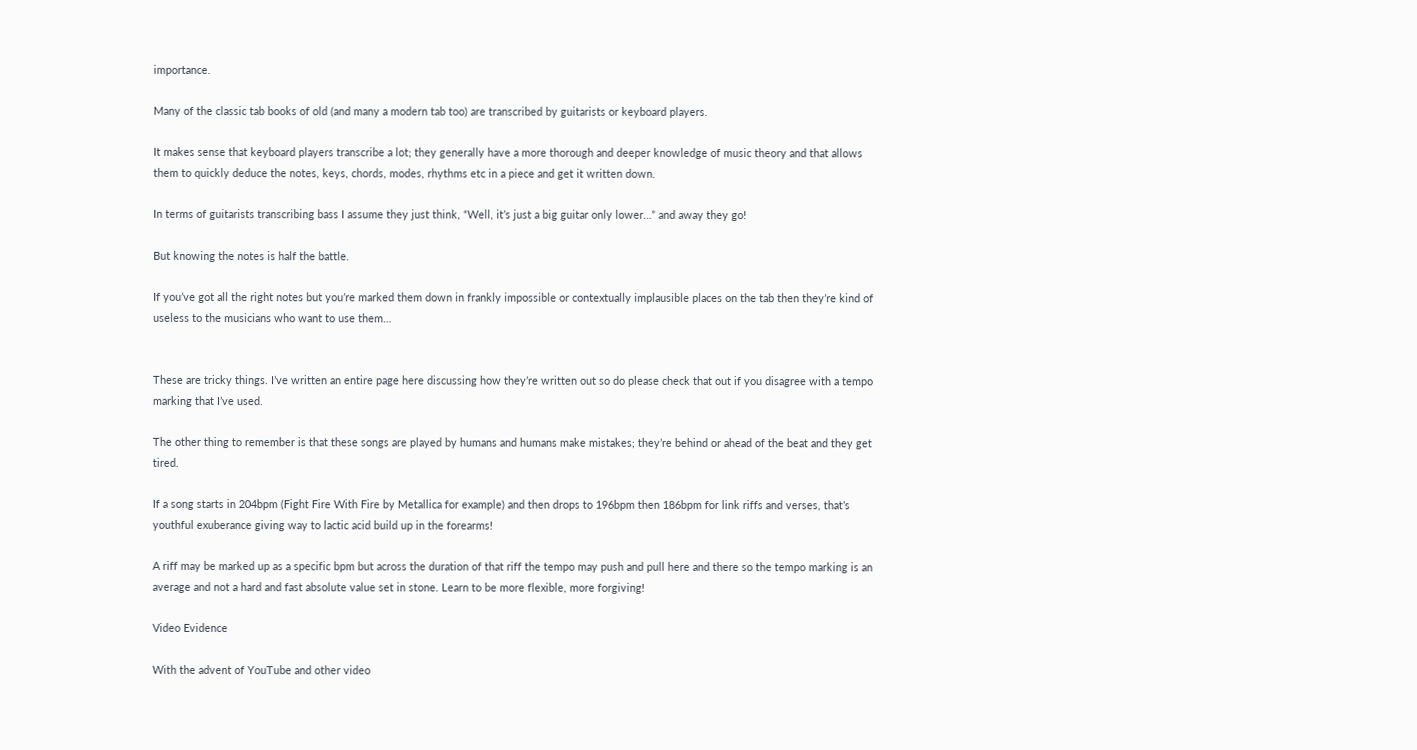importance.

Many of the classic tab books of old (and many a modern tab too) are transcribed by guitarists or keyboard players.

It makes sense that keyboard players transcribe a lot; they generally have a more thorough and deeper knowledge of music theory and that allows them to quickly deduce the notes, keys, chords, modes, rhythms etc in a piece and get it written down.

In terms of guitarists transcribing bass I assume they just think, “Well, it’s just a big guitar only lower…” and away they go!

But knowing the notes is half the battle.

If you’ve got all the right notes but you’re marked them down in frankly impossible or contextually implausible places on the tab then they’re kind of useless to the musicians who want to use them…


These are tricky things. I’ve written an entire page here discussing how they’re written out so do please check that out if you disagree with a tempo marking that I’ve used.

The other thing to remember is that these songs are played by humans and humans make mistakes; they’re behind or ahead of the beat and they get tired.

If a song starts in 204bpm (Fight Fire With Fire by Metallica for example) and then drops to 196bpm then 186bpm for link riffs and verses, that’s youthful exuberance giving way to lactic acid build up in the forearms!

A riff may be marked up as a specific bpm but across the duration of that riff the tempo may push and pull here and there so the tempo marking is an average and not a hard and fast absolute value set in stone. Learn to be more flexible, more forgiving!

Video Evidence

With the advent of YouTube and other video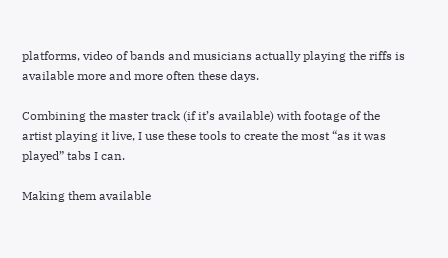platforms, video of bands and musicians actually playing the riffs is available more and more often these days.

Combining the master track (if it’s available) with footage of the artist playing it live, I use these tools to create the most “as it was played” tabs I can.

Making them available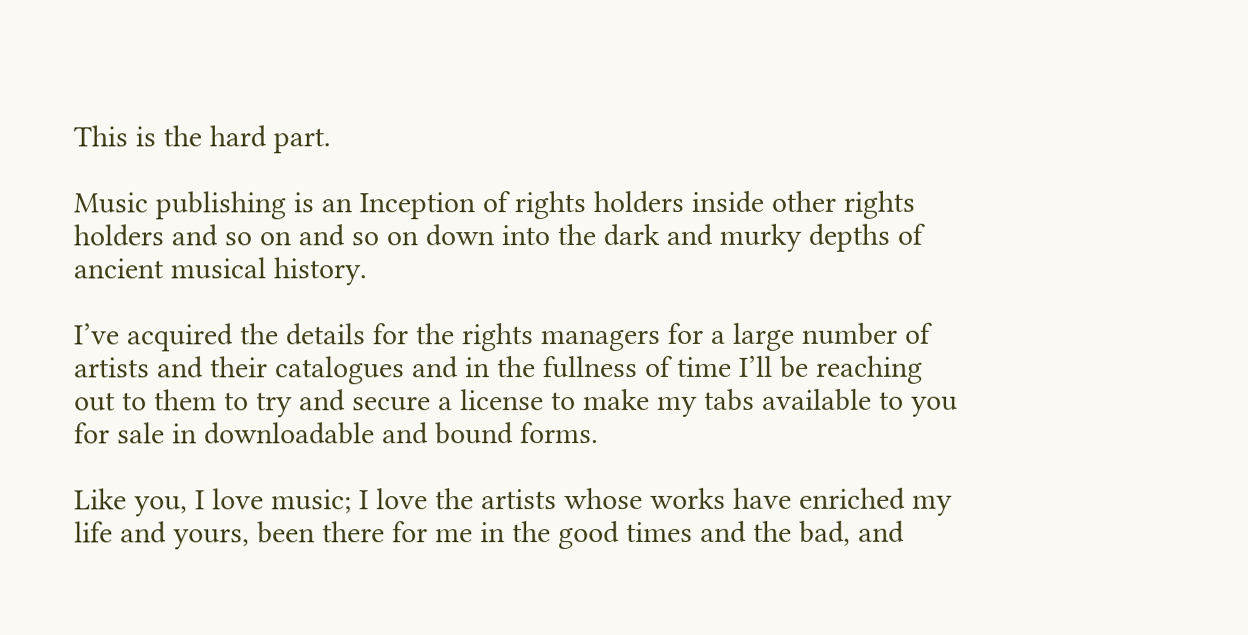This is the hard part.

Music publishing is an Inception of rights holders inside other rights holders and so on and so on down into the dark and murky depths of ancient musical history.

I’ve acquired the details for the rights managers for a large number of artists and their catalogues and in the fullness of time I’ll be reaching out to them to try and secure a license to make my tabs available to you for sale in downloadable and bound forms.

Like you, I love music; I love the artists whose works have enriched my life and yours, been there for me in the good times and the bad, and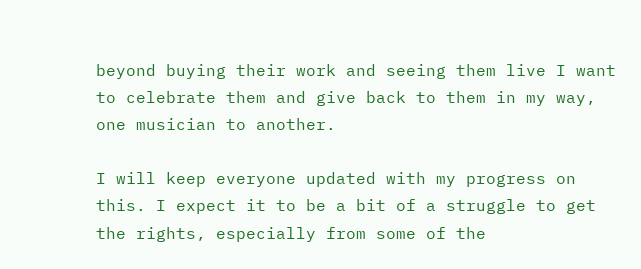beyond buying their work and seeing them live I want to celebrate them and give back to them in my way, one musician to another.

I will keep everyone updated with my progress on this. I expect it to be a bit of a struggle to get the rights, especially from some of the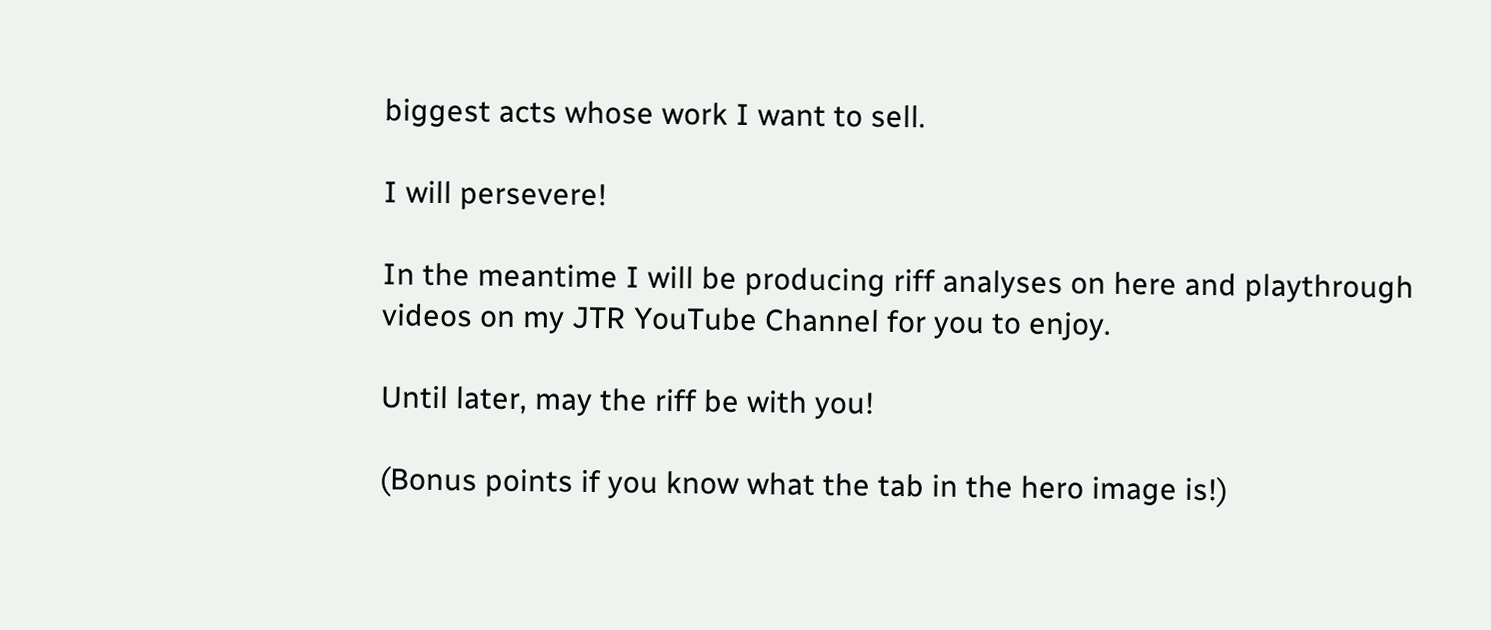biggest acts whose work I want to sell.

I will persevere!

In the meantime I will be producing riff analyses on here and playthrough videos on my JTR YouTube Channel for you to enjoy.

Until later, may the riff be with you!

(Bonus points if you know what the tab in the hero image is!)